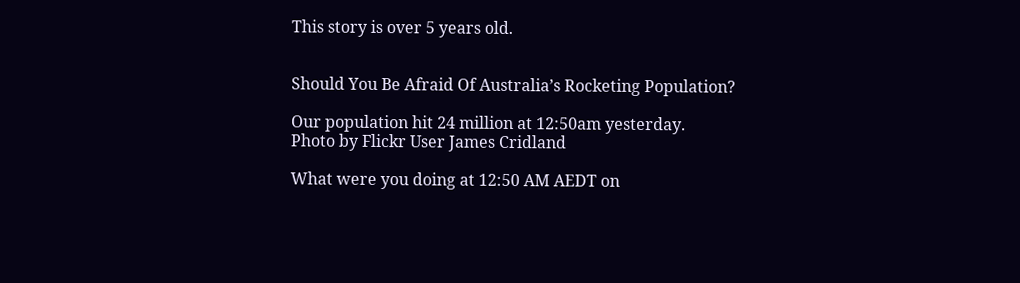This story is over 5 years old.


Should You Be Afraid Of Australia’s Rocketing Population?

Our population hit 24 million at 12:50am yesterday.
Photo by Flickr User James Cridland

What were you doing at 12:50 AM AEDT on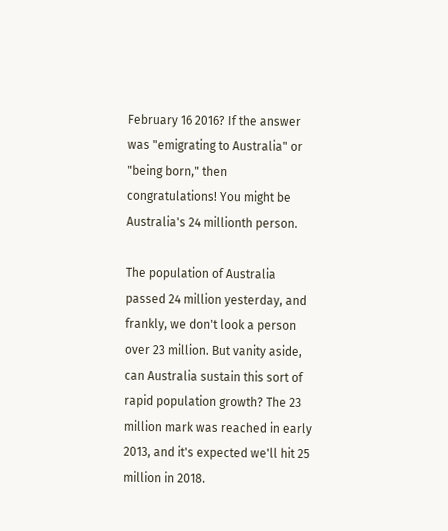February 16 2016? If the answer was "emigrating to Australia" or "being born," then congratulations! You might be Australia's 24 millionth person.

The population of Australia passed 24 million yesterday, and frankly, we don't look a person over 23 million. But vanity aside, can Australia sustain this sort of rapid population growth? The 23 million mark was reached in early 2013, and it's expected we'll hit 25 million in 2018.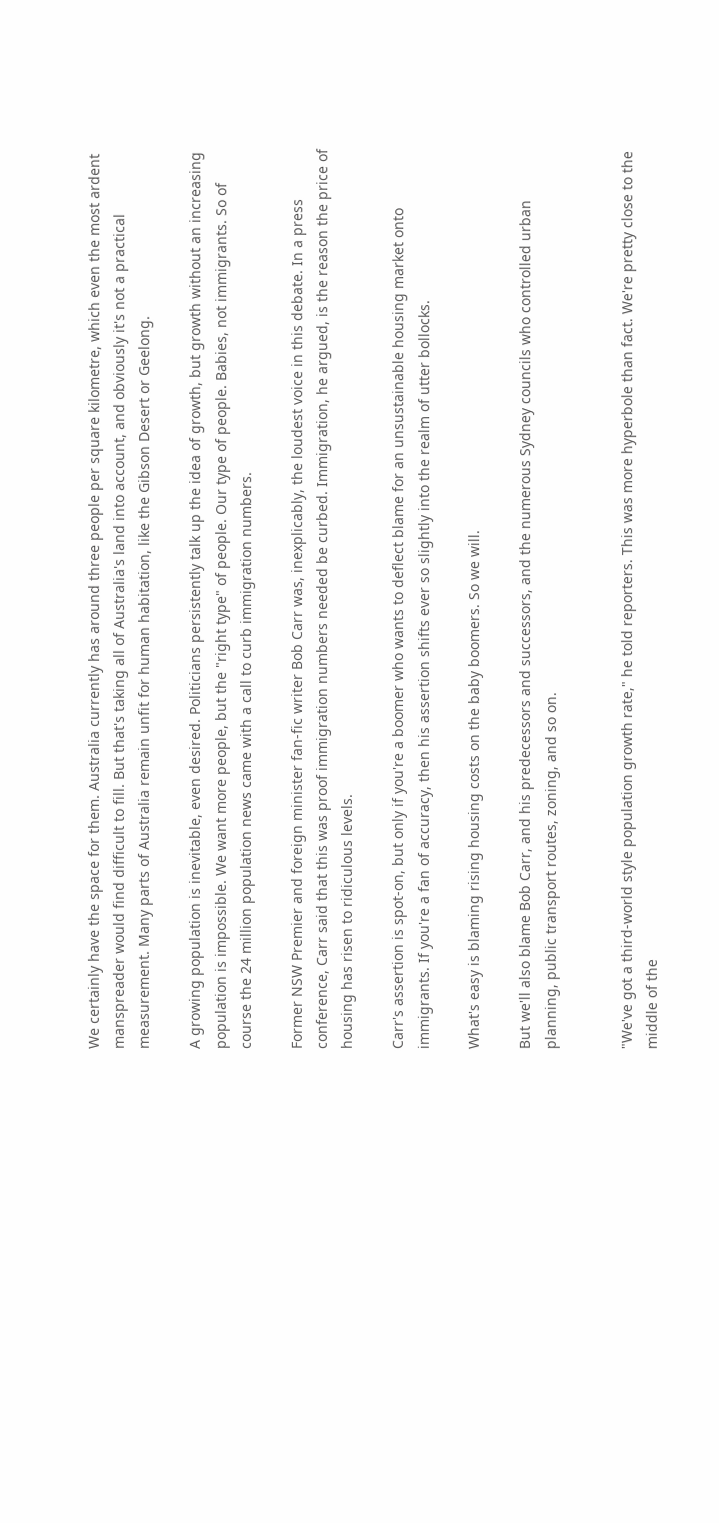We certainly have the space for them. Australia currently has around three people per square kilometre, which even the most ardent manspreader would find difficult to fill. But that's taking all of Australia's land into account, and obviously it's not a practical measurement. Many parts of Australia remain unfit for human habitation, like the Gibson Desert or Geelong.

A growing population is inevitable, even desired. Politicians persistently talk up the idea of growth, but growth without an increasing population is impossible. We want more people, but the "right type" of people. Our type of people. Babies, not immigrants. So of course the 24 million population news came with a call to curb immigration numbers.

Former NSW Premier and foreign minister fan-fic writer Bob Carr was, inexplicably, the loudest voice in this debate. In a press conference, Carr said that this was proof immigration numbers needed be curbed. Immigration, he argued, is the reason the price of housing has risen to ridiculous levels.

Carr's assertion is spot-on, but only if you're a boomer who wants to deflect blame for an unsustainable housing market onto immigrants. If you're a fan of accuracy, then his assertion shifts ever so slightly into the realm of utter bollocks.

What's easy is blaming rising housing costs on the baby boomers. So we will.

But we'll also blame Bob Carr, and his predecessors and successors, and the numerous Sydney councils who controlled urban planning, public transport routes, zoning, and so on.


"We've got a third-world style population growth rate," he told reporters. This was more hyperbole than fact. We're pretty close to the middle of the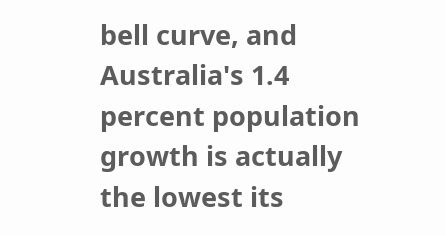bell curve, and Australia's 1.4 percent population growth is actually the lowest its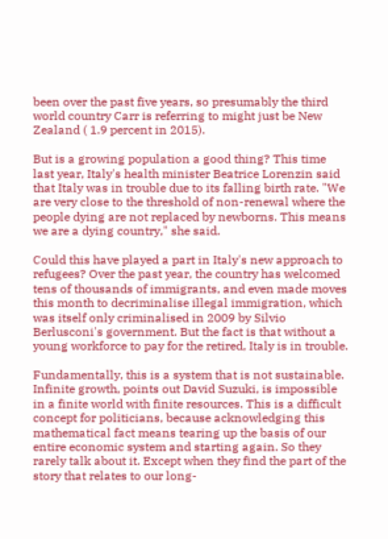been over the past five years, so presumably the third world country Carr is referring to might just be New Zealand ( 1.9 percent in 2015).

But is a growing population a good thing? This time last year, Italy's health minister Beatrice Lorenzin said that Italy was in trouble due to its falling birth rate. "We are very close to the threshold of non-renewal where the people dying are not replaced by newborns. This means we are a dying country," she said.

Could this have played a part in Italy's new approach to refugees? Over the past year, the country has welcomed tens of thousands of immigrants, and even made moves this month to decriminalise illegal immigration, which was itself only criminalised in 2009 by Silvio Berlusconi's government. But the fact is that without a young workforce to pay for the retired, Italy is in trouble.

Fundamentally, this is a system that is not sustainable. Infinite growth, points out David Suzuki, is impossible in a finite world with finite resources. This is a difficult concept for politicians, because acknowledging this mathematical fact means tearing up the basis of our entire economic system and starting again. So they rarely talk about it. Except when they find the part of the story that relates to our long-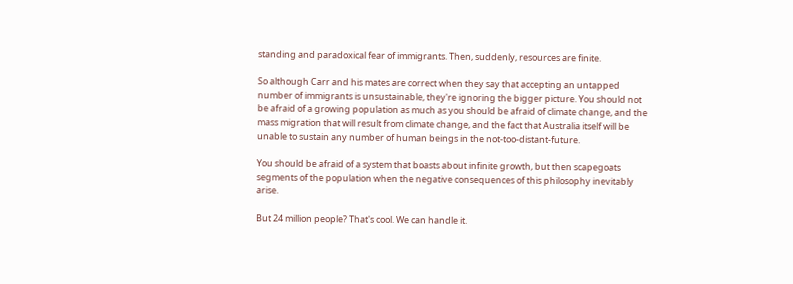standing and paradoxical fear of immigrants. Then, suddenly, resources are finite.

So although Carr and his mates are correct when they say that accepting an untapped number of immigrants is unsustainable, they're ignoring the bigger picture. You should not be afraid of a growing population as much as you should be afraid of climate change, and the mass migration that will result from climate change, and the fact that Australia itself will be unable to sustain any number of human beings in the not-too-distant-future.

You should be afraid of a system that boasts about infinite growth, but then scapegoats segments of the population when the negative consequences of this philosophy inevitably arise.

But 24 million people? That's cool. We can handle it.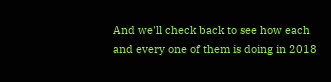And we'll check back to see how each and every one of them is doing in 2018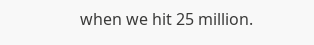when we hit 25 million.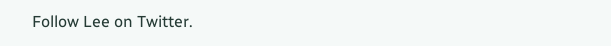Follow Lee on Twitter.